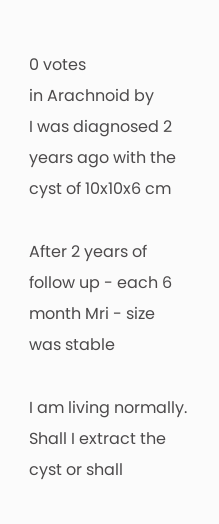0 votes
in Arachnoid by
I was diagnosed 2 years ago with the cyst of 10x10x6 cm

After 2 years of follow up - each 6 month Mri - size was stable

I am living normally. Shall I extract the cyst or shall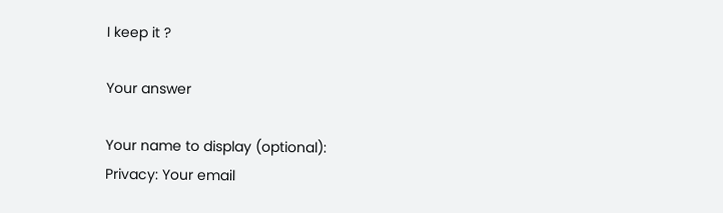I keep it ?

Your answer

Your name to display (optional):
Privacy: Your email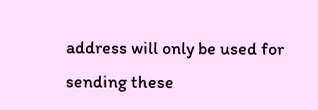address will only be used for sending these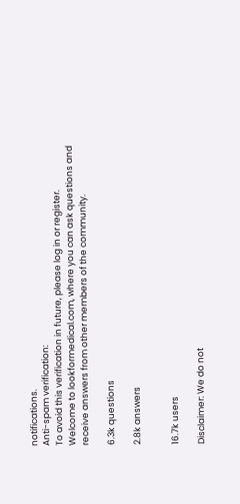notifications.
Anti-spam verification:
To avoid this verification in future, please log in or register.
Welcome to lookformedical.com, where you can ask questions and receive answers from other members of the community.

6.3k questions

2.8k answers


16.7k users

Disclaimer: We do not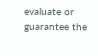evaluate or guarantee the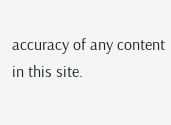accuracy of any content in this site.